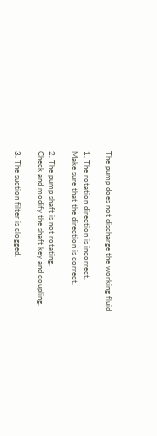The pump does not discharge the working fluid

1. The rotation direction is incorrect.
Make sure that the direction is correct.

2. The pump shaft is not rotating.
Check and modify the shaft key and coupling.

3. The suction filter is clogged.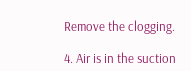Remove the clogging.

4. Air is in the suction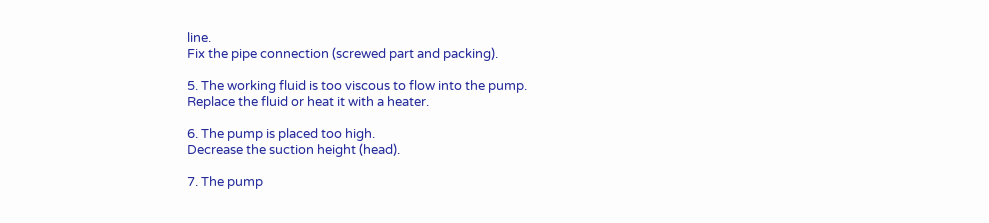line.
Fix the pipe connection (screwed part and packing).

5. The working fluid is too viscous to flow into the pump.
Replace the fluid or heat it with a heater.

6. The pump is placed too high.
Decrease the suction height (head).

7. The pump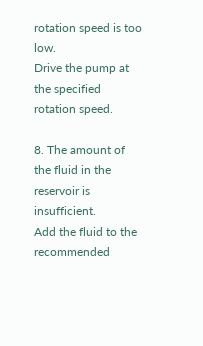rotation speed is too low.
Drive the pump at the specified rotation speed.

8. The amount of the fluid in the reservoir is insufficient.
Add the fluid to the recommended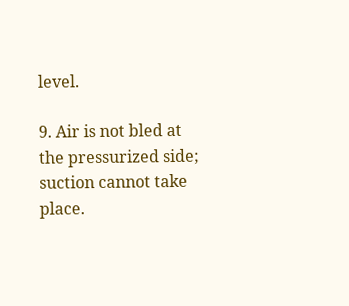level.

9. Air is not bled at the pressurized side; suction cannot take place.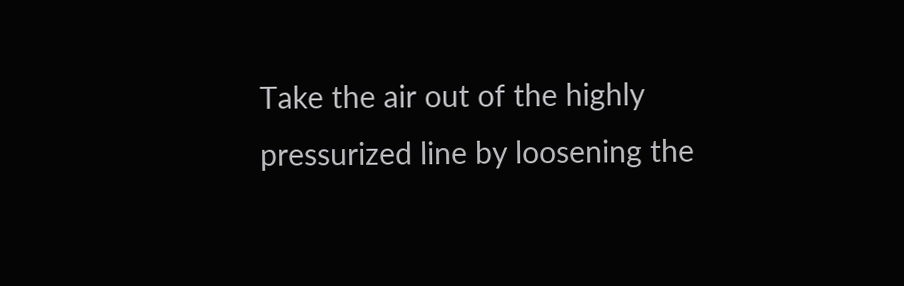Take the air out of the highly pressurized line by loosening the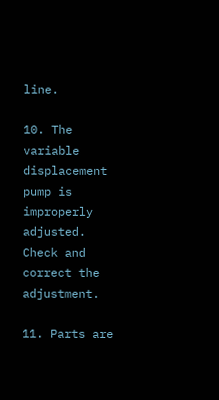line.

10. The variable displacement pump is improperly adjusted.
Check and correct the adjustment.

11. Parts are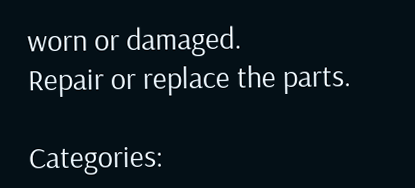worn or damaged.
Repair or replace the parts.

Categories: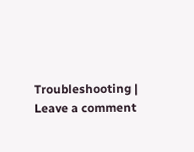Troubleshooting | Leave a comment